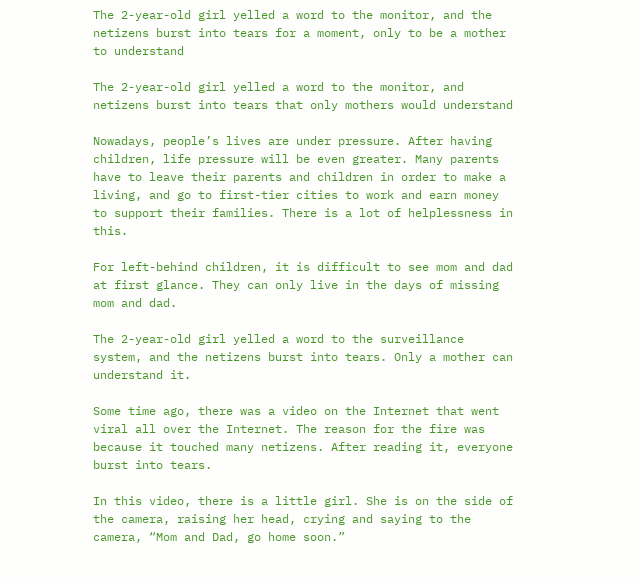The 2-year-old girl yelled a word to the monitor, and the netizens burst into tears for a moment, only to be a mother to understand

The 2-year-old girl yelled a word to the monitor, and netizens burst into tears that only mothers would understand

Nowadays, people’s lives are under pressure. After having children, life pressure will be even greater. Many parents have to leave their parents and children in order to make a living, and go to first-tier cities to work and earn money to support their families. There is a lot of helplessness in this.

For left-behind children, it is difficult to see mom and dad at first glance. They can only live in the days of missing mom and dad.

The 2-year-old girl yelled a word to the surveillance system, and the netizens burst into tears. Only a mother can understand it.

Some time ago, there was a video on the Internet that went viral all over the Internet. The reason for the fire was because it touched many netizens. After reading it, everyone burst into tears.

In this video, there is a little girl. She is on the side of the camera, raising her head, crying and saying to the camera, “Mom and Dad, go home soon.”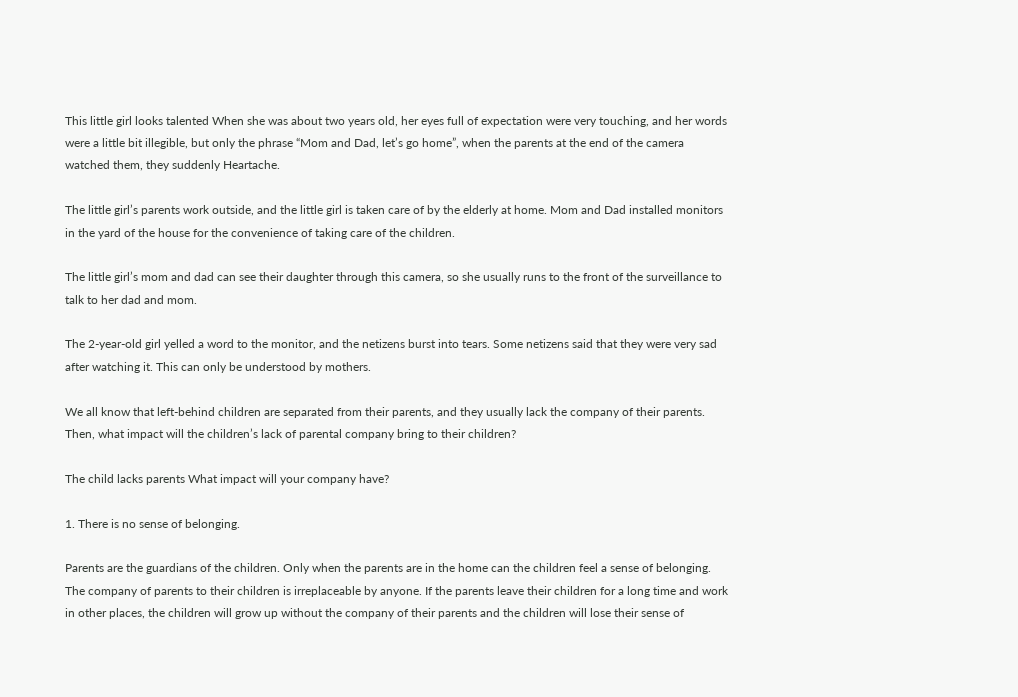This little girl looks talented When she was about two years old, her eyes full of expectation were very touching, and her words were a little bit illegible, but only the phrase “Mom and Dad, let’s go home”, when the parents at the end of the camera watched them, they suddenly Heartache.

The little girl’s parents work outside, and the little girl is taken care of by the elderly at home. Mom and Dad installed monitors in the yard of the house for the convenience of taking care of the children.

The little girl’s mom and dad can see their daughter through this camera, so she usually runs to the front of the surveillance to talk to her dad and mom.

The 2-year-old girl yelled a word to the monitor, and the netizens burst into tears. Some netizens said that they were very sad after watching it. This can only be understood by mothers.

We all know that left-behind children are separated from their parents, and they usually lack the company of their parents. Then, what impact will the children’s lack of parental company bring to their children?

The child lacks parents What impact will your company have?

1. There is no sense of belonging.

Parents are the guardians of the children. Only when the parents are in the home can the children feel a sense of belonging. The company of parents to their children is irreplaceable by anyone. If the parents leave their children for a long time and work in other places, the children will grow up without the company of their parents and the children will lose their sense of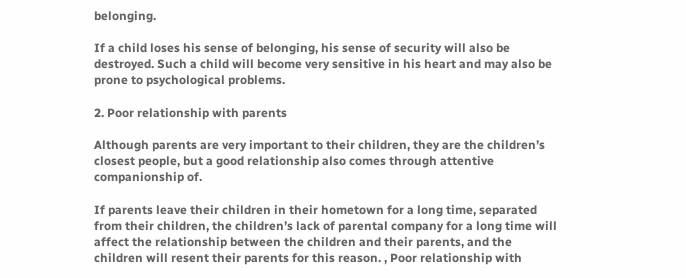belonging.

If a child loses his sense of belonging, his sense of security will also be destroyed. Such a child will become very sensitive in his heart and may also be prone to psychological problems.

2. Poor relationship with parents

Although parents are very important to their children, they are the children’s closest people, but a good relationship also comes through attentive companionship of.

If parents leave their children in their hometown for a long time, separated from their children, the children’s lack of parental company for a long time will affect the relationship between the children and their parents, and the children will resent their parents for this reason. , Poor relationship with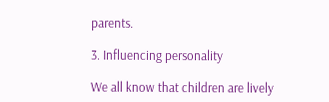parents.

3. Influencing personality

We all know that children are lively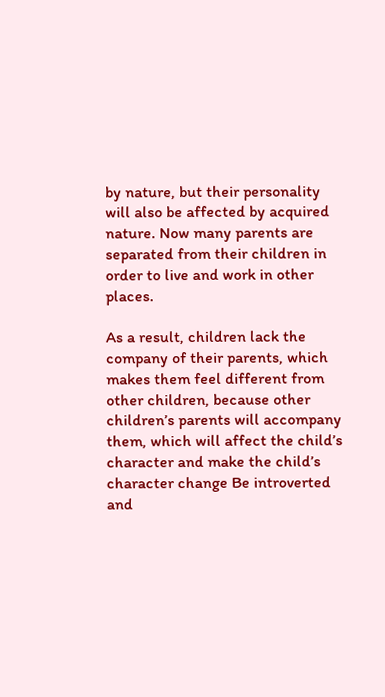by nature, but their personality will also be affected by acquired nature. Now many parents are separated from their children in order to live and work in other places.

As a result, children lack the company of their parents, which makes them feel different from other children, because other children’s parents will accompany them, which will affect the child’s character and make the child’s character change Be introverted and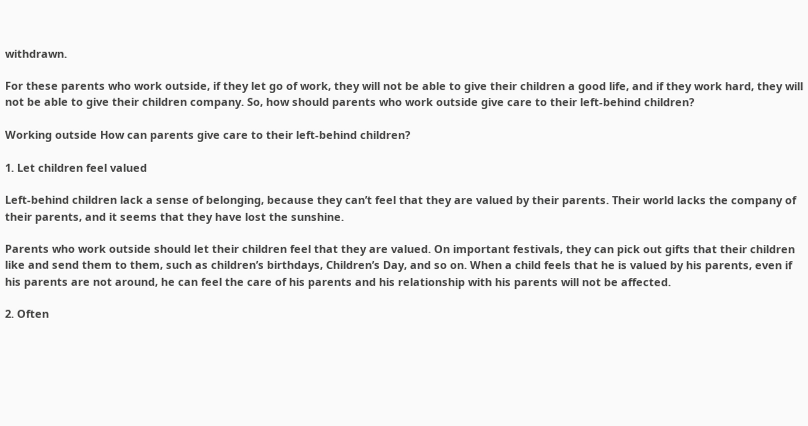withdrawn.

For these parents who work outside, if they let go of work, they will not be able to give their children a good life, and if they work hard, they will not be able to give their children company. So, how should parents who work outside give care to their left-behind children?

Working outside How can parents give care to their left-behind children?

1. Let children feel valued

Left-behind children lack a sense of belonging, because they can’t feel that they are valued by their parents. Their world lacks the company of their parents, and it seems that they have lost the sunshine.

Parents who work outside should let their children feel that they are valued. On important festivals, they can pick out gifts that their children like and send them to them, such as children’s birthdays, Children’s Day, and so on. When a child feels that he is valued by his parents, even if his parents are not around, he can feel the care of his parents and his relationship with his parents will not be affected.

2. Often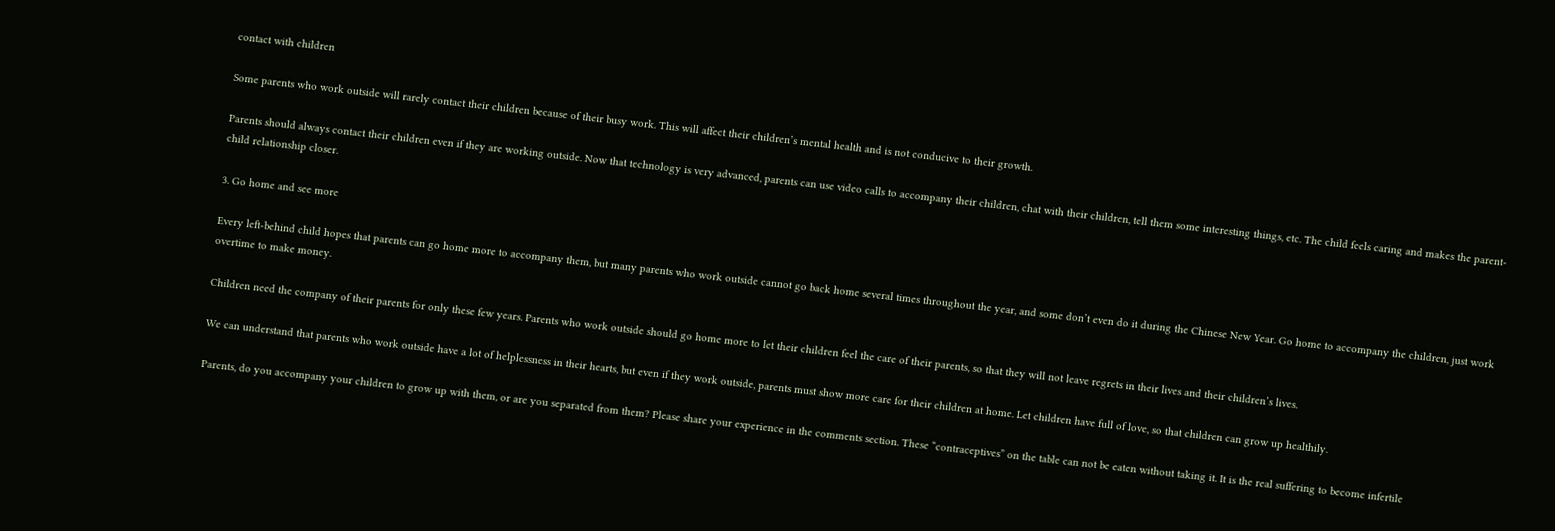contact with children

Some parents who work outside will rarely contact their children because of their busy work. This will affect their children’s mental health and is not conducive to their growth.

Parents should always contact their children even if they are working outside. Now that technology is very advanced, parents can use video calls to accompany their children, chat with their children, tell them some interesting things, etc. The child feels caring and makes the parent-child relationship closer.

3. Go home and see more

Every left-behind child hopes that parents can go home more to accompany them, but many parents who work outside cannot go back home several times throughout the year, and some don’t even do it during the Chinese New Year. Go home to accompany the children, just work overtime to make money.

Children need the company of their parents for only these few years. Parents who work outside should go home more to let their children feel the care of their parents, so that they will not leave regrets in their lives and their children’s lives.

We can understand that parents who work outside have a lot of helplessness in their hearts, but even if they work outside, parents must show more care for their children at home. Let children have full of love, so that children can grow up healthily.

Parents, do you accompany your children to grow up with them, or are you separated from them? Please share your experience in the comments section. These “contraceptives” on the table can not be eaten without taking it. It is the real suffering to become infertile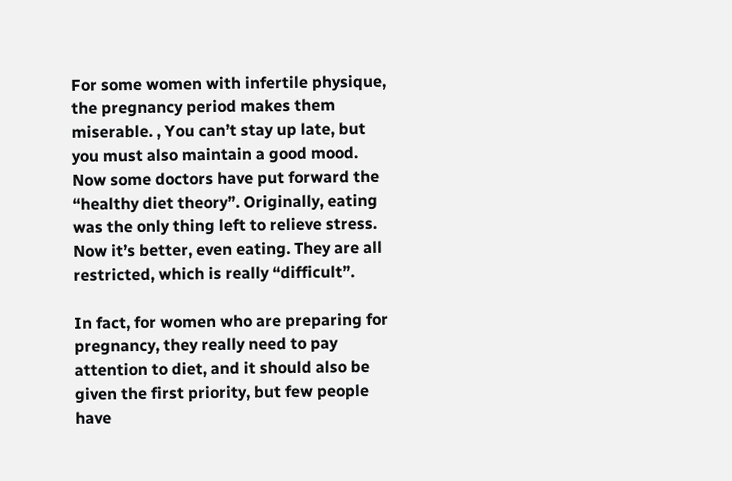For some women with infertile physique, the pregnancy period makes them miserable. , You can’t stay up late, but you must also maintain a good mood. Now some doctors have put forward the “healthy diet theory”. Originally, eating was the only thing left to relieve stress. Now it’s better, even eating. They are all restricted, which is really “difficult”.

In fact, for women who are preparing for pregnancy, they really need to pay attention to diet, and it should also be given the first priority, but few people have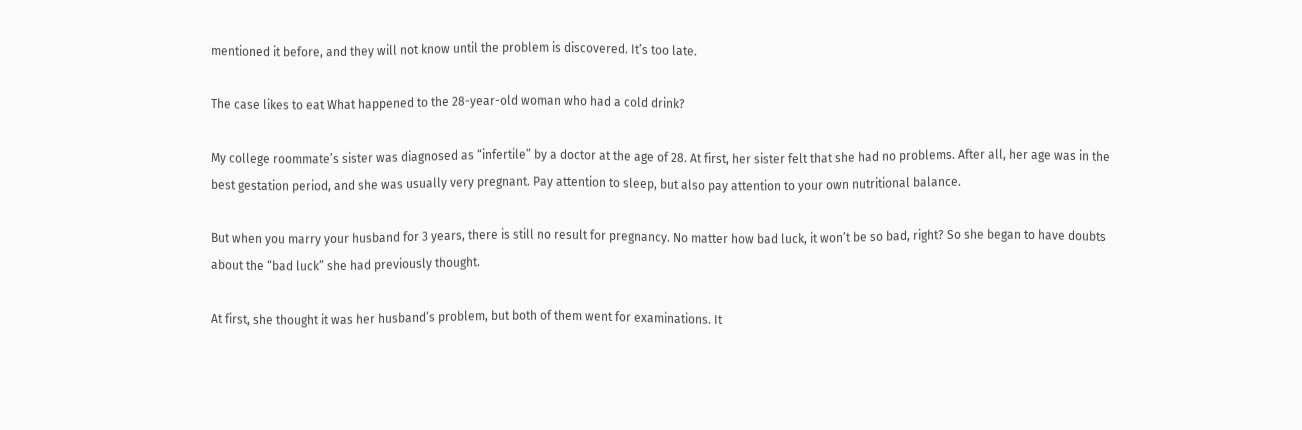mentioned it before, and they will not know until the problem is discovered. It’s too late.

The case likes to eat What happened to the 28-year-old woman who had a cold drink?

My college roommate’s sister was diagnosed as “infertile” by a doctor at the age of 28. At first, her sister felt that she had no problems. After all, her age was in the best gestation period, and she was usually very pregnant. Pay attention to sleep, but also pay attention to your own nutritional balance.

But when you marry your husband for 3 years, there is still no result for pregnancy. No matter how bad luck, it won’t be so bad, right? So she began to have doubts about the “bad luck” she had previously thought.

At first, she thought it was her husband’s problem, but both of them went for examinations. It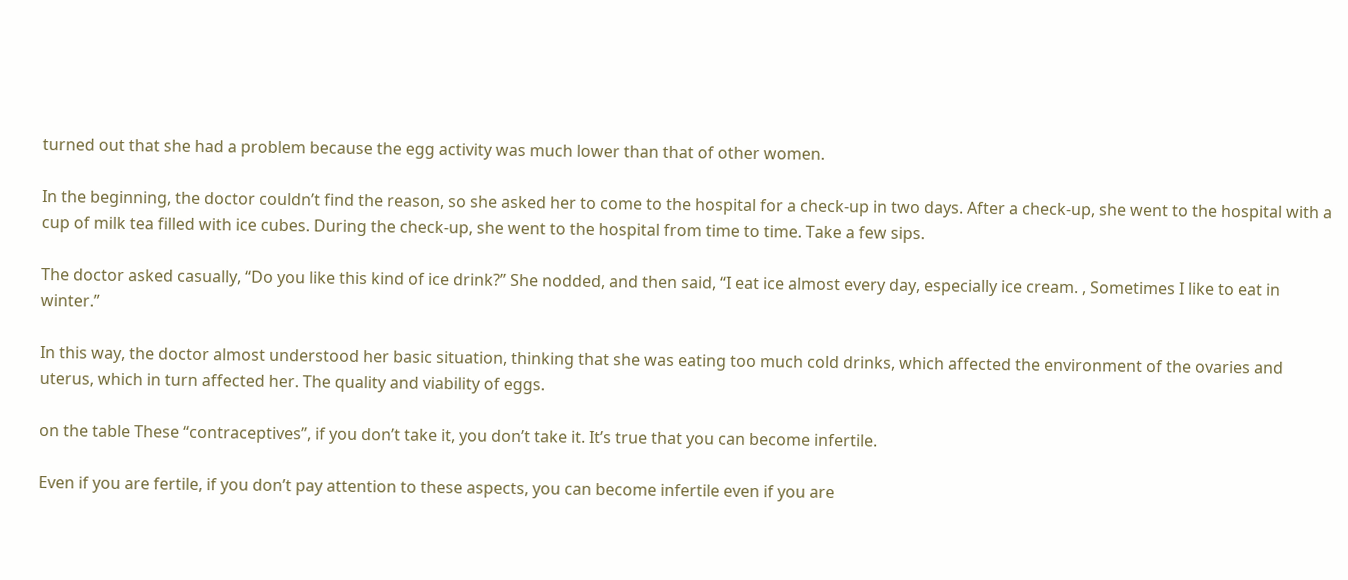turned out that she had a problem because the egg activity was much lower than that of other women.

In the beginning, the doctor couldn’t find the reason, so she asked her to come to the hospital for a check-up in two days. After a check-up, she went to the hospital with a cup of milk tea filled with ice cubes. During the check-up, she went to the hospital from time to time. Take a few sips.

The doctor asked casually, “Do you like this kind of ice drink?” She nodded, and then said, “I eat ice almost every day, especially ice cream. , Sometimes I like to eat in winter.”

In this way, the doctor almost understood her basic situation, thinking that she was eating too much cold drinks, which affected the environment of the ovaries and uterus, which in turn affected her. The quality and viability of eggs.

on the table These “contraceptives”, if you don’t take it, you don’t take it. It’s true that you can become infertile.

Even if you are fertile, if you don’t pay attention to these aspects, you can become infertile even if you are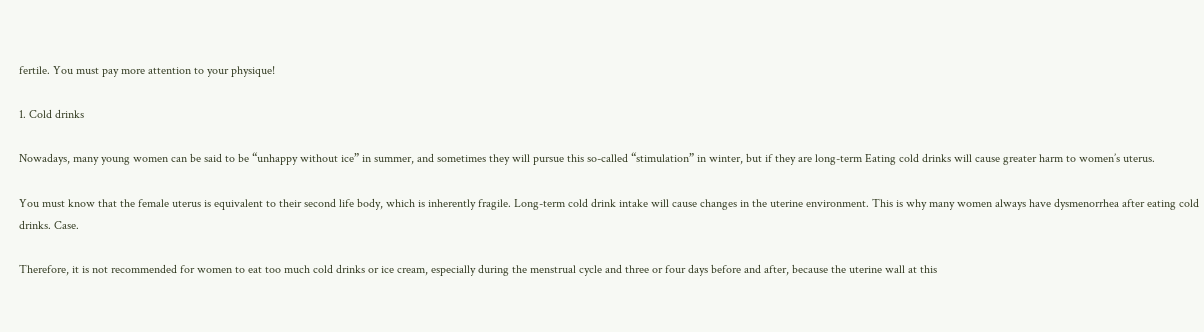fertile. You must pay more attention to your physique!

1. Cold drinks

Nowadays, many young women can be said to be “unhappy without ice” in summer, and sometimes they will pursue this so-called “stimulation” in winter, but if they are long-term Eating cold drinks will cause greater harm to women’s uterus.

You must know that the female uterus is equivalent to their second life body, which is inherently fragile. Long-term cold drink intake will cause changes in the uterine environment. This is why many women always have dysmenorrhea after eating cold drinks. Case.

Therefore, it is not recommended for women to eat too much cold drinks or ice cream, especially during the menstrual cycle and three or four days before and after, because the uterine wall at this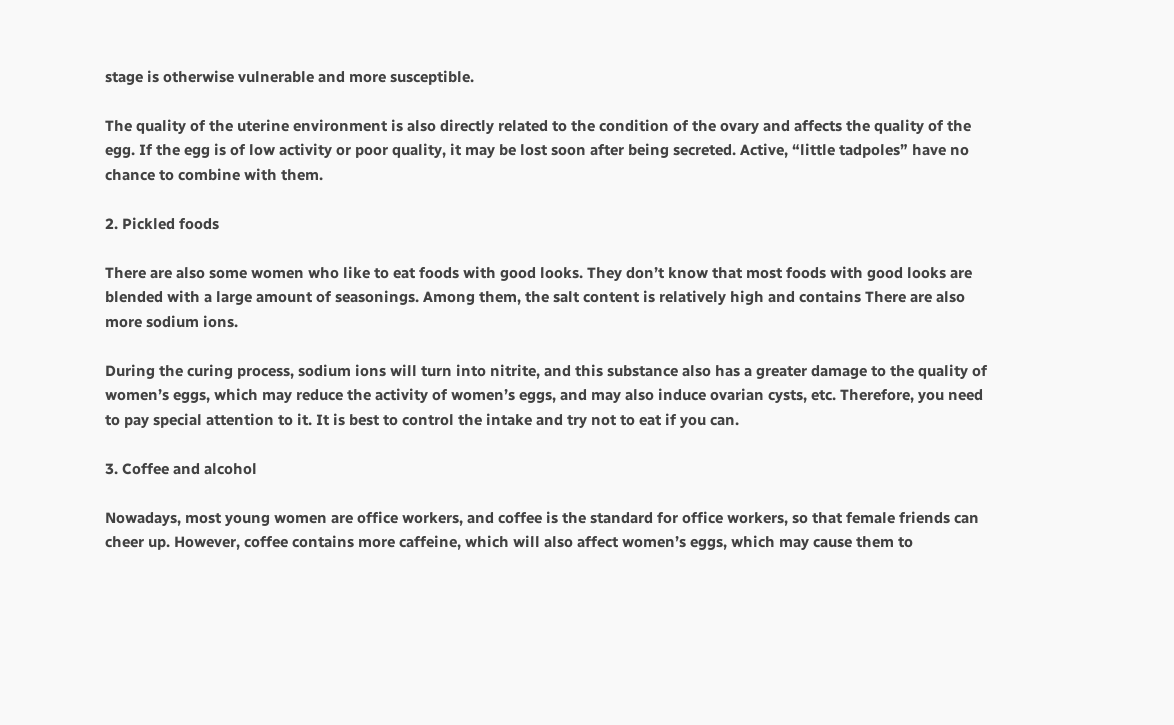stage is otherwise vulnerable and more susceptible.

The quality of the uterine environment is also directly related to the condition of the ovary and affects the quality of the egg. If the egg is of low activity or poor quality, it may be lost soon after being secreted. Active, “little tadpoles” have no chance to combine with them.

2. Pickled foods

There are also some women who like to eat foods with good looks. They don’t know that most foods with good looks are blended with a large amount of seasonings. Among them, the salt content is relatively high and contains There are also more sodium ions.

During the curing process, sodium ions will turn into nitrite, and this substance also has a greater damage to the quality of women’s eggs, which may reduce the activity of women’s eggs, and may also induce ovarian cysts, etc. Therefore, you need to pay special attention to it. It is best to control the intake and try not to eat if you can.

3. Coffee and alcohol

Nowadays, most young women are office workers, and coffee is the standard for office workers, so that female friends can cheer up. However, coffee contains more caffeine, which will also affect women’s eggs, which may cause them to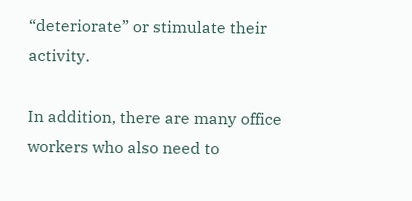“deteriorate” or stimulate their activity.

In addition, there are many office workers who also need to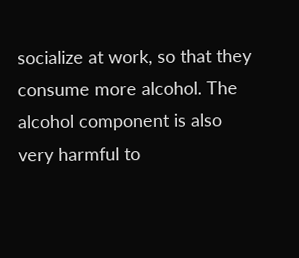socialize at work, so that they consume more alcohol. The alcohol component is also very harmful to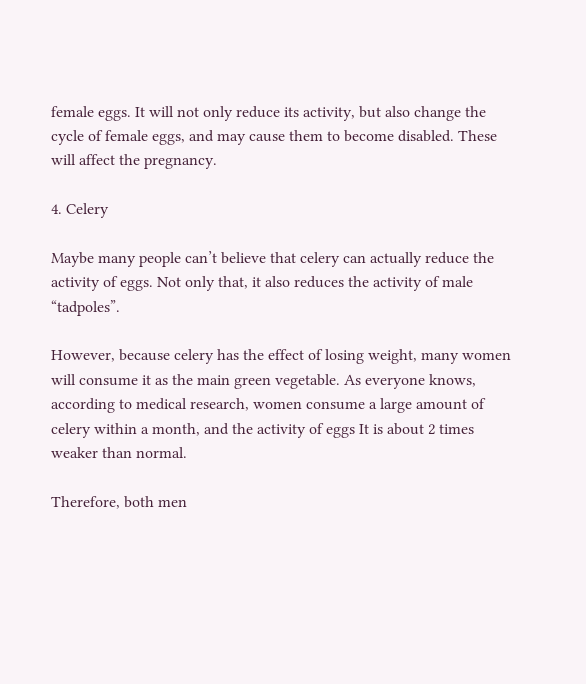female eggs. It will not only reduce its activity, but also change the cycle of female eggs, and may cause them to become disabled. These will affect the pregnancy.

4. Celery

Maybe many people can’t believe that celery can actually reduce the activity of eggs. Not only that, it also reduces the activity of male “tadpoles”.

However, because celery has the effect of losing weight, many women will consume it as the main green vegetable. As everyone knows, according to medical research, women consume a large amount of celery within a month, and the activity of eggs It is about 2 times weaker than normal.

Therefore, both men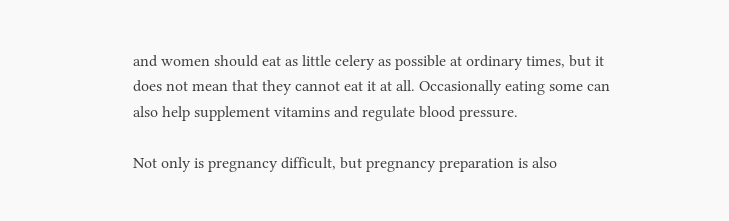and women should eat as little celery as possible at ordinary times, but it does not mean that they cannot eat it at all. Occasionally eating some can also help supplement vitamins and regulate blood pressure.

Not only is pregnancy difficult, but pregnancy preparation is also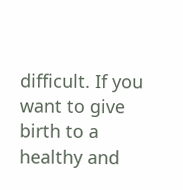difficult. If you want to give birth to a healthy and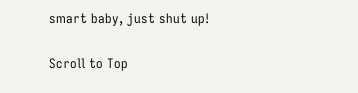smart baby, just shut up!

Scroll to Top